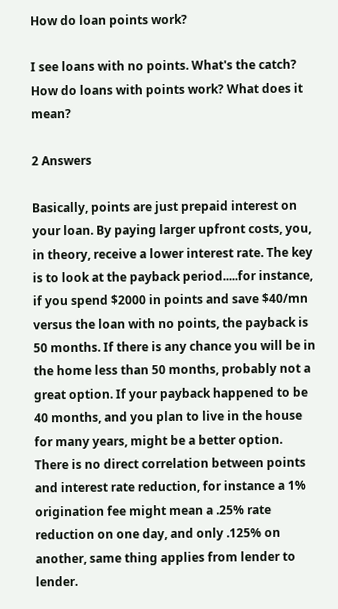How do loan points work?

I see loans with no points. What's the catch? How do loans with points work? What does it mean?

2 Answers

Basically, points are just prepaid interest on your loan. By paying larger upfront costs, you, in theory, receive a lower interest rate. The key is to look at the payback period.....for instance, if you spend $2000 in points and save $40/mn versus the loan with no points, the payback is 50 months. If there is any chance you will be in the home less than 50 months, probably not a great option. If your payback happened to be 40 months, and you plan to live in the house for many years, might be a better option. There is no direct correlation between points and interest rate reduction, for instance a 1% origination fee might mean a .25% rate reduction on one day, and only .125% on another, same thing applies from lender to lender.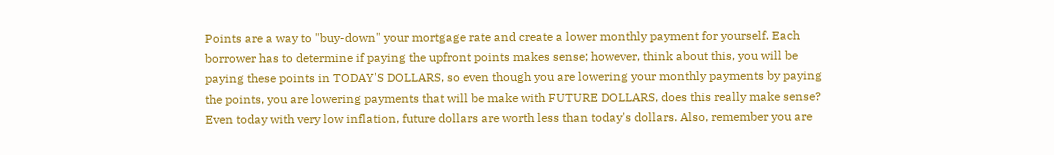Points are a way to "buy-down" your mortgage rate and create a lower monthly payment for yourself. Each borrower has to determine if paying the upfront points makes sense; however, think about this, you will be paying these points in TODAY'S DOLLARS, so even though you are lowering your monthly payments by paying the points, you are lowering payments that will be make with FUTURE DOLLARS, does this really make sense? Even today with very low inflation, future dollars are worth less than today's dollars. Also, remember you are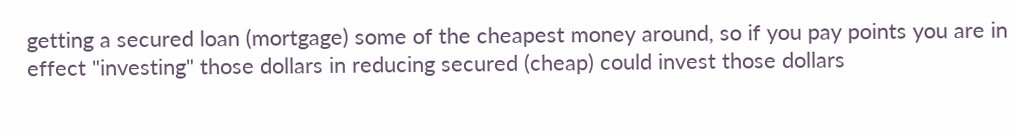getting a secured loan (mortgage) some of the cheapest money around, so if you pay points you are in effect "investing" those dollars in reducing secured (cheap) could invest those dollars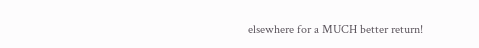elsewhere for a MUCH better return!